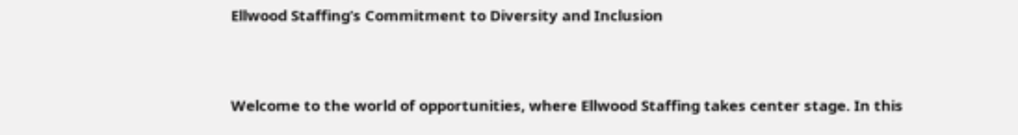Ellwood Staffing’s Commitment to Diversity and Inclusion


Welcome to the world of opportunities, where Ellwood Staffing takes center stage. In this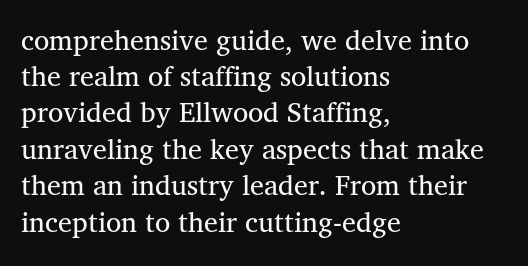comprehensive guide, we delve into the realm of staffing solutions provided by Ellwood Staffing, unraveling the key aspects that make them an industry leader. From their inception to their cutting-edge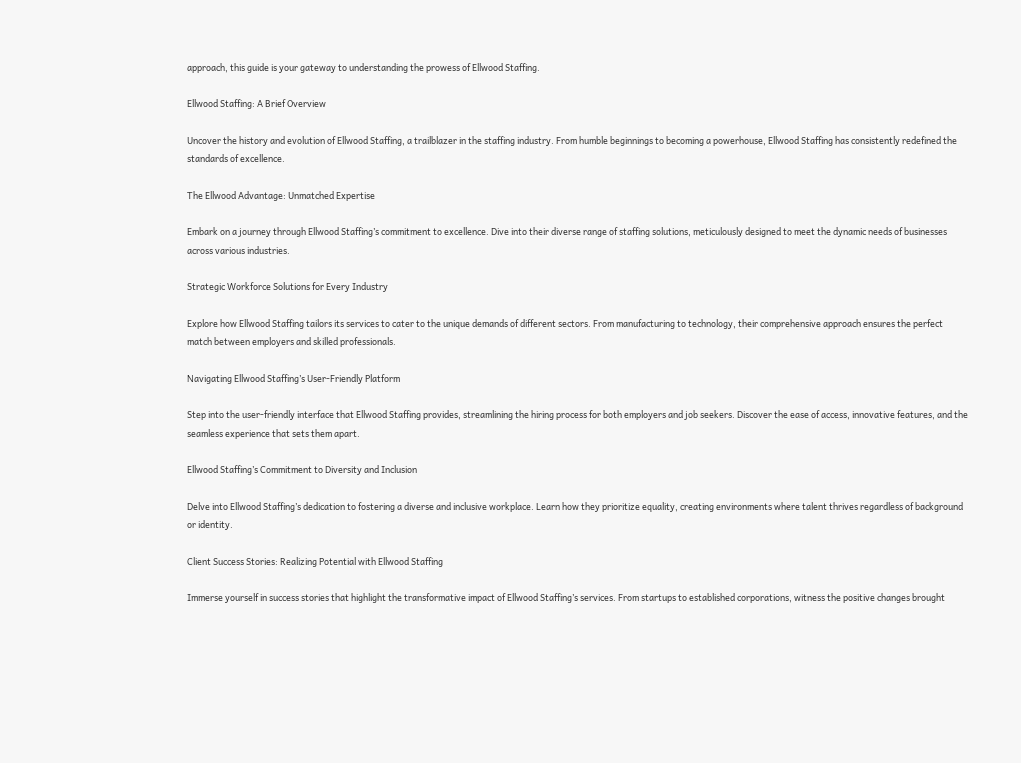approach, this guide is your gateway to understanding the prowess of Ellwood Staffing.

Ellwood Staffing: A Brief Overview

Uncover the history and evolution of Ellwood Staffing, a trailblazer in the staffing industry. From humble beginnings to becoming a powerhouse, Ellwood Staffing has consistently redefined the standards of excellence.

The Ellwood Advantage: Unmatched Expertise

Embark on a journey through Ellwood Staffing’s commitment to excellence. Dive into their diverse range of staffing solutions, meticulously designed to meet the dynamic needs of businesses across various industries.

Strategic Workforce Solutions for Every Industry

Explore how Ellwood Staffing tailors its services to cater to the unique demands of different sectors. From manufacturing to technology, their comprehensive approach ensures the perfect match between employers and skilled professionals.

Navigating Ellwood Staffing’s User-Friendly Platform

Step into the user-friendly interface that Ellwood Staffing provides, streamlining the hiring process for both employers and job seekers. Discover the ease of access, innovative features, and the seamless experience that sets them apart.

Ellwood Staffing’s Commitment to Diversity and Inclusion

Delve into Ellwood Staffing’s dedication to fostering a diverse and inclusive workplace. Learn how they prioritize equality, creating environments where talent thrives regardless of background or identity.

Client Success Stories: Realizing Potential with Ellwood Staffing

Immerse yourself in success stories that highlight the transformative impact of Ellwood Staffing’s services. From startups to established corporations, witness the positive changes brought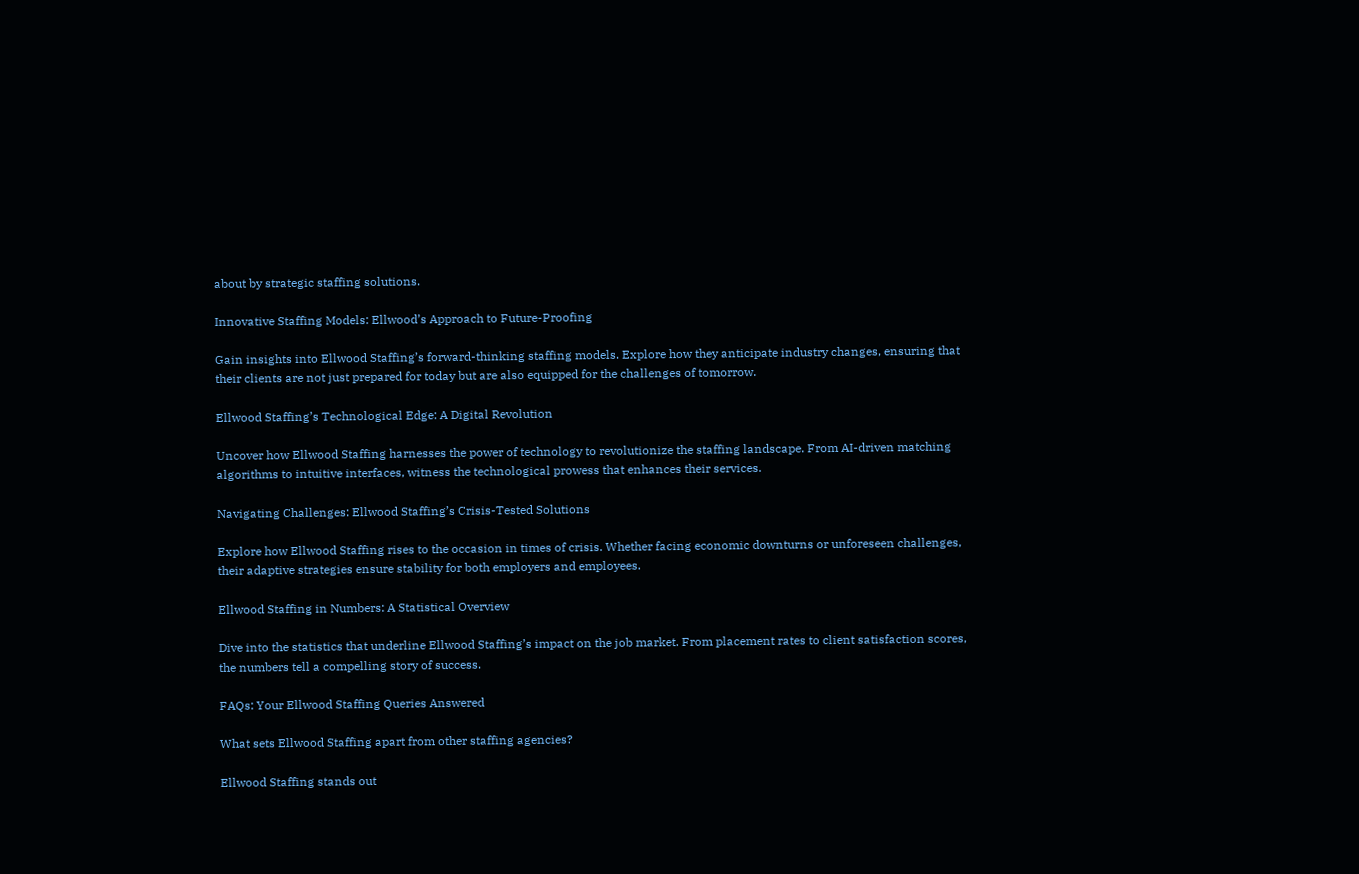about by strategic staffing solutions.

Innovative Staffing Models: Ellwood’s Approach to Future-Proofing

Gain insights into Ellwood Staffing’s forward-thinking staffing models. Explore how they anticipate industry changes, ensuring that their clients are not just prepared for today but are also equipped for the challenges of tomorrow.

Ellwood Staffing’s Technological Edge: A Digital Revolution

Uncover how Ellwood Staffing harnesses the power of technology to revolutionize the staffing landscape. From AI-driven matching algorithms to intuitive interfaces, witness the technological prowess that enhances their services.

Navigating Challenges: Ellwood Staffing’s Crisis-Tested Solutions

Explore how Ellwood Staffing rises to the occasion in times of crisis. Whether facing economic downturns or unforeseen challenges, their adaptive strategies ensure stability for both employers and employees.

Ellwood Staffing in Numbers: A Statistical Overview

Dive into the statistics that underline Ellwood Staffing’s impact on the job market. From placement rates to client satisfaction scores, the numbers tell a compelling story of success.

FAQs: Your Ellwood Staffing Queries Answered

What sets Ellwood Staffing apart from other staffing agencies?

Ellwood Staffing stands out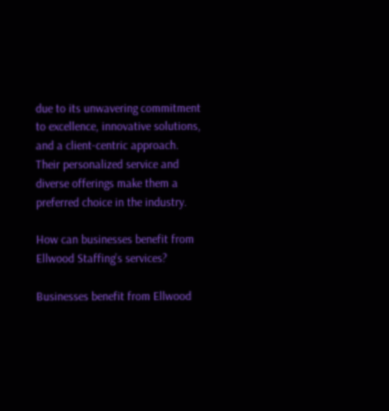due to its unwavering commitment to excellence, innovative solutions, and a client-centric approach. Their personalized service and diverse offerings make them a preferred choice in the industry.

How can businesses benefit from Ellwood Staffing’s services?

Businesses benefit from Ellwood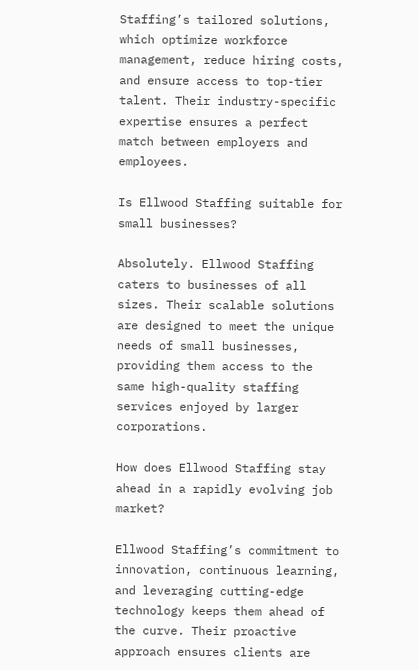Staffing’s tailored solutions, which optimize workforce management, reduce hiring costs, and ensure access to top-tier talent. Their industry-specific expertise ensures a perfect match between employers and employees.

Is Ellwood Staffing suitable for small businesses?

Absolutely. Ellwood Staffing caters to businesses of all sizes. Their scalable solutions are designed to meet the unique needs of small businesses, providing them access to the same high-quality staffing services enjoyed by larger corporations.

How does Ellwood Staffing stay ahead in a rapidly evolving job market?

Ellwood Staffing’s commitment to innovation, continuous learning, and leveraging cutting-edge technology keeps them ahead of the curve. Their proactive approach ensures clients are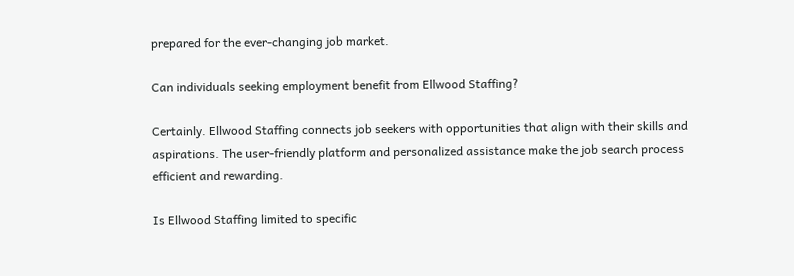prepared for the ever-changing job market.

Can individuals seeking employment benefit from Ellwood Staffing?

Certainly. Ellwood Staffing connects job seekers with opportunities that align with their skills and aspirations. The user-friendly platform and personalized assistance make the job search process efficient and rewarding.

Is Ellwood Staffing limited to specific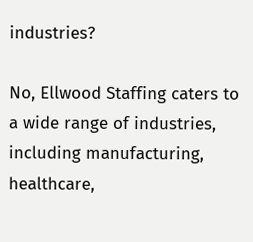industries?

No, Ellwood Staffing caters to a wide range of industries, including manufacturing, healthcare,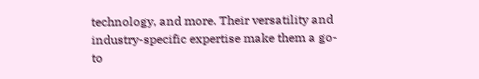technology, and more. Their versatility and industry-specific expertise make them a go-to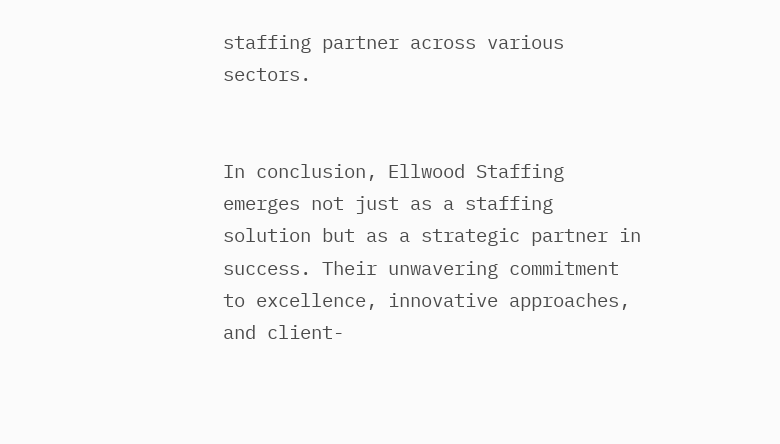staffing partner across various sectors.


In conclusion, Ellwood Staffing emerges not just as a staffing solution but as a strategic partner in success. Their unwavering commitment to excellence, innovative approaches, and client-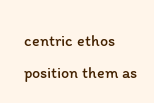centric ethos position them as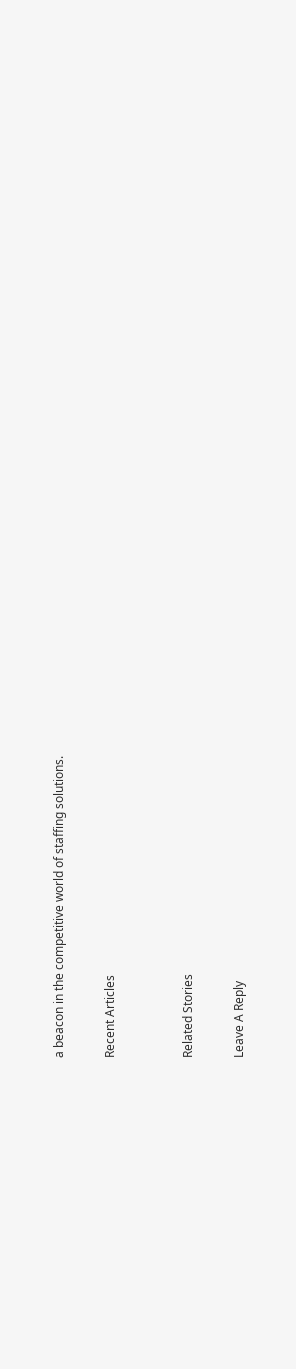a beacon in the competitive world of staffing solutions.

Recent Articles


Related Stories

Leave A Reply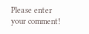Please enter your comment!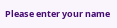Please enter your name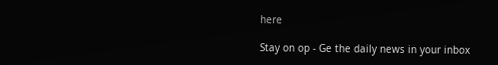here

Stay on op - Ge the daily news in your inbox